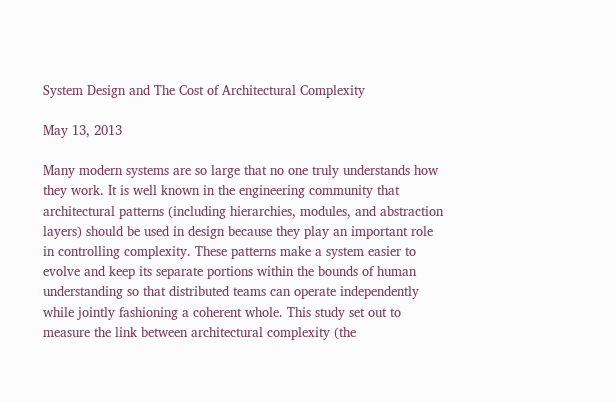System Design and The Cost of Architectural Complexity

May 13, 2013

Many modern systems are so large that no one truly understands how they work. It is well known in the engineering community that architectural patterns (including hierarchies, modules, and abstraction layers) should be used in design because they play an important role in controlling complexity. These patterns make a system easier to evolve and keep its separate portions within the bounds of human understanding so that distributed teams can operate independently while jointly fashioning a coherent whole. This study set out to measure the link between architectural complexity (the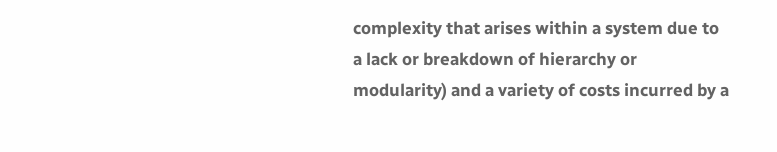complexity that arises within a system due to a lack or breakdown of hierarchy or modularity) and a variety of costs incurred by a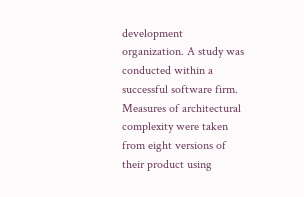development organization. A study was conducted within a successful software firm. Measures of architectural complexity were taken from eight versions of their product using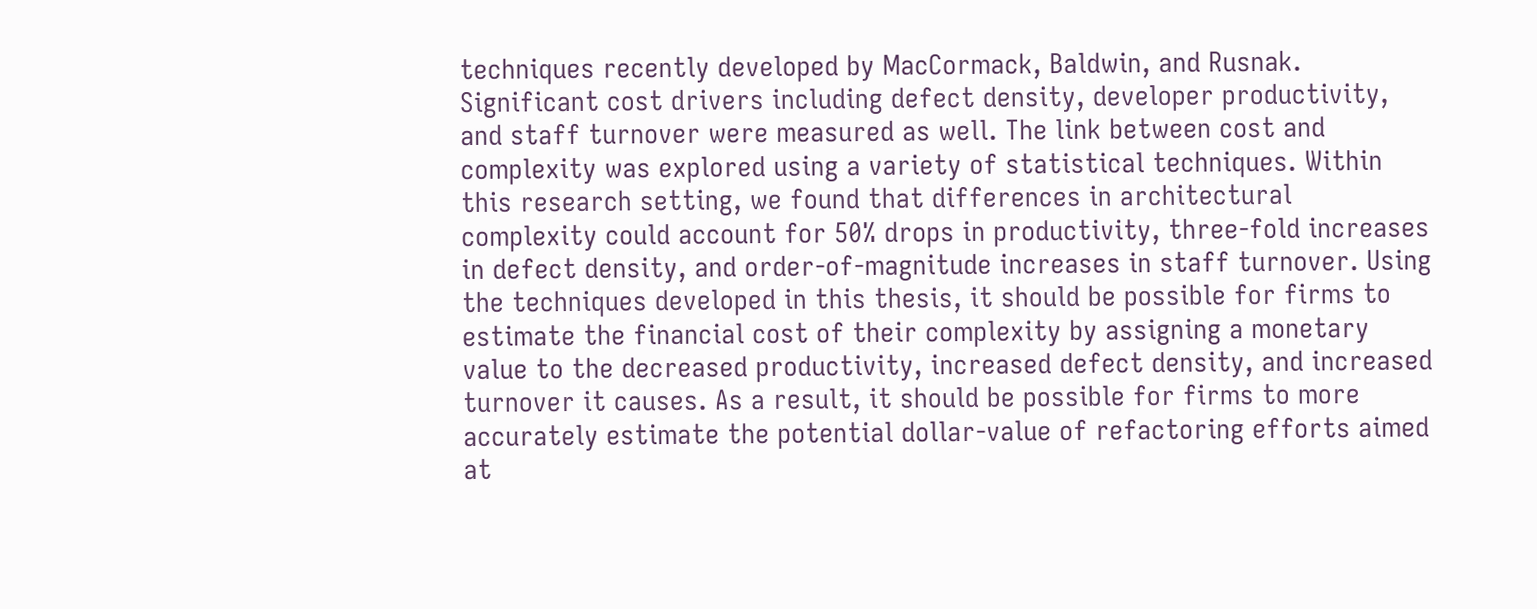techniques recently developed by MacCormack, Baldwin, and Rusnak. Significant cost drivers including defect density, developer productivity, and staff turnover were measured as well. The link between cost and complexity was explored using a variety of statistical techniques. Within this research setting, we found that differences in architectural complexity could account for 50% drops in productivity, three-fold increases in defect density, and order-of-magnitude increases in staff turnover. Using the techniques developed in this thesis, it should be possible for firms to estimate the financial cost of their complexity by assigning a monetary value to the decreased productivity, increased defect density, and increased turnover it causes. As a result, it should be possible for firms to more accurately estimate the potential dollar-value of refactoring efforts aimed at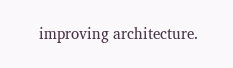improving architecture.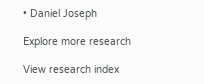• Daniel Joseph

Explore more research

View research index